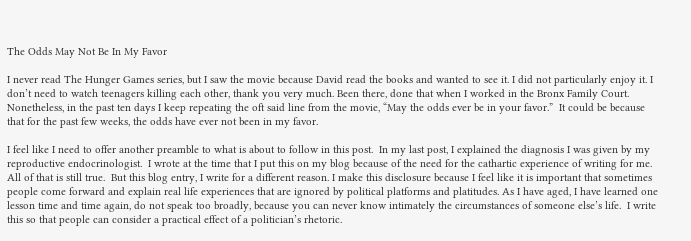The Odds May Not Be In My Favor

I never read The Hunger Games series, but I saw the movie because David read the books and wanted to see it. I did not particularly enjoy it. I don’t need to watch teenagers killing each other, thank you very much. Been there, done that when I worked in the Bronx Family Court. Nonetheless, in the past ten days I keep repeating the oft said line from the movie, “May the odds ever be in your favor.”  It could be because that for the past few weeks, the odds have ever not been in my favor.

I feel like I need to offer another preamble to what is about to follow in this post.  In my last post, I explained the diagnosis I was given by my reproductive endocrinologist.  I wrote at the time that I put this on my blog because of the need for the cathartic experience of writing for me.  All of that is still true.  But this blog entry, I write for a different reason. I make this disclosure because I feel like it is important that sometimes people come forward and explain real life experiences that are ignored by political platforms and platitudes. As I have aged, I have learned one lesson time and time again, do not speak too broadly, because you can never know intimately the circumstances of someone else’s life.  I write this so that people can consider a practical effect of a politician’s rhetoric.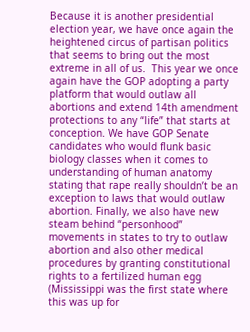Because it is another presidential election year, we have once again the heightened circus of partisan politics that seems to bring out the most extreme in all of us.  This year we once again have the GOP adopting a party platform that would outlaw all abortions and extend 14th amendment protections to any “life” that starts at conception. We have GOP Senate candidates who would flunk basic biology classes when it comes to understanding of human anatomy stating that rape really shouldn’t be an exception to laws that would outlaw abortion. Finally, we also have new steam behind “personhood” movements in states to try to outlaw abortion and also other medical procedures by granting constitutional rights to a fertilized human egg (Mississippi was the first state where this was up for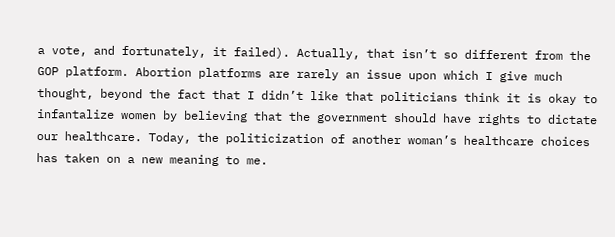a vote, and fortunately, it failed). Actually, that isn’t so different from the GOP platform. Abortion platforms are rarely an issue upon which I give much thought, beyond the fact that I didn’t like that politicians think it is okay to infantalize women by believing that the government should have rights to dictate our healthcare. Today, the politicization of another woman’s healthcare choices has taken on a new meaning to me.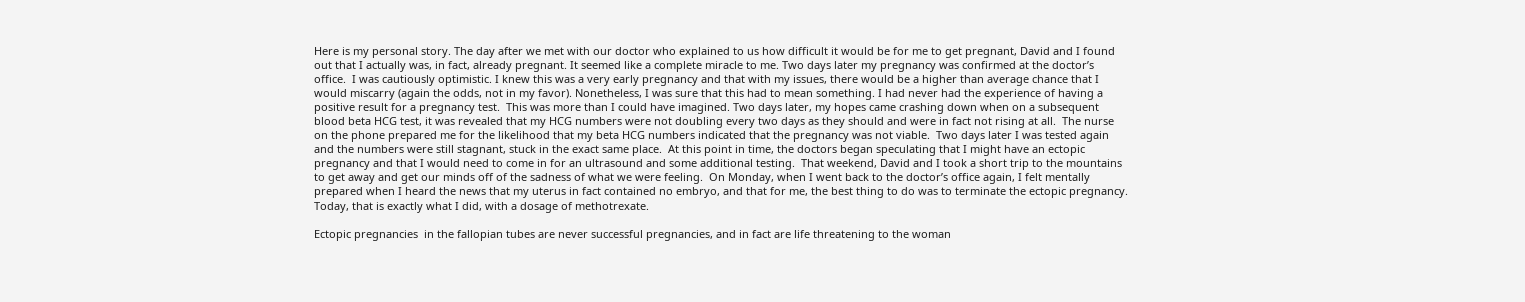Here is my personal story. The day after we met with our doctor who explained to us how difficult it would be for me to get pregnant, David and I found out that I actually was, in fact, already pregnant. It seemed like a complete miracle to me. Two days later my pregnancy was confirmed at the doctor’s office.  I was cautiously optimistic. I knew this was a very early pregnancy and that with my issues, there would be a higher than average chance that I would miscarry (again the odds, not in my favor). Nonetheless, I was sure that this had to mean something. I had never had the experience of having a positive result for a pregnancy test.  This was more than I could have imagined. Two days later, my hopes came crashing down when on a subsequent blood beta HCG test, it was revealed that my HCG numbers were not doubling every two days as they should and were in fact not rising at all.  The nurse on the phone prepared me for the likelihood that my beta HCG numbers indicated that the pregnancy was not viable.  Two days later I was tested again and the numbers were still stagnant, stuck in the exact same place.  At this point in time, the doctors began speculating that I might have an ectopic pregnancy and that I would need to come in for an ultrasound and some additional testing.  That weekend, David and I took a short trip to the mountains to get away and get our minds off of the sadness of what we were feeling.  On Monday, when I went back to the doctor’s office again, I felt mentally prepared when I heard the news that my uterus in fact contained no embryo, and that for me, the best thing to do was to terminate the ectopic pregnancy.  Today, that is exactly what I did, with a dosage of methotrexate.

Ectopic pregnancies  in the fallopian tubes are never successful pregnancies, and in fact are life threatening to the woman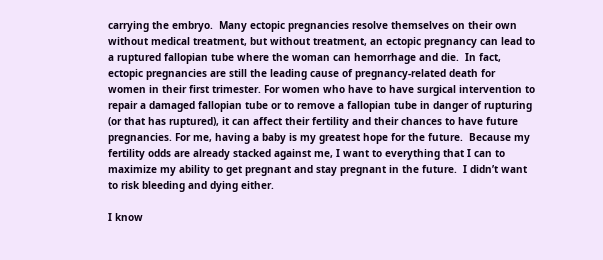carrying the embryo.  Many ectopic pregnancies resolve themselves on their own without medical treatment, but without treatment, an ectopic pregnancy can lead to a ruptured fallopian tube where the woman can hemorrhage and die.  In fact, ectopic pregnancies are still the leading cause of pregnancy-related death for women in their first trimester. For women who have to have surgical intervention to repair a damaged fallopian tube or to remove a fallopian tube in danger of rupturing (or that has ruptured), it can affect their fertility and their chances to have future pregnancies. For me, having a baby is my greatest hope for the future.  Because my fertility odds are already stacked against me, I want to everything that I can to maximize my ability to get pregnant and stay pregnant in the future.  I didn’t want to risk bleeding and dying either.

I know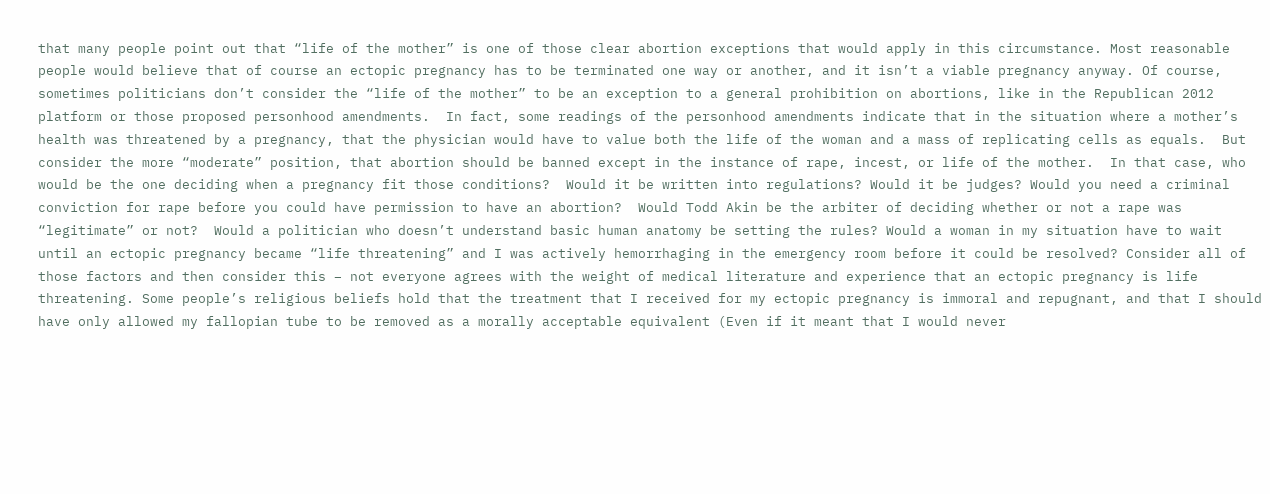that many people point out that “life of the mother” is one of those clear abortion exceptions that would apply in this circumstance. Most reasonable people would believe that of course an ectopic pregnancy has to be terminated one way or another, and it isn’t a viable pregnancy anyway. Of course, sometimes politicians don’t consider the “life of the mother” to be an exception to a general prohibition on abortions, like in the Republican 2012 platform or those proposed personhood amendments.  In fact, some readings of the personhood amendments indicate that in the situation where a mother’s health was threatened by a pregnancy, that the physician would have to value both the life of the woman and a mass of replicating cells as equals.  But consider the more “moderate” position, that abortion should be banned except in the instance of rape, incest, or life of the mother.  In that case, who would be the one deciding when a pregnancy fit those conditions?  Would it be written into regulations? Would it be judges? Would you need a criminal conviction for rape before you could have permission to have an abortion?  Would Todd Akin be the arbiter of deciding whether or not a rape was “legitimate” or not?  Would a politician who doesn’t understand basic human anatomy be setting the rules? Would a woman in my situation have to wait until an ectopic pregnancy became “life threatening” and I was actively hemorrhaging in the emergency room before it could be resolved? Consider all of those factors and then consider this – not everyone agrees with the weight of medical literature and experience that an ectopic pregnancy is life threatening. Some people’s religious beliefs hold that the treatment that I received for my ectopic pregnancy is immoral and repugnant, and that I should have only allowed my fallopian tube to be removed as a morally acceptable equivalent (Even if it meant that I would never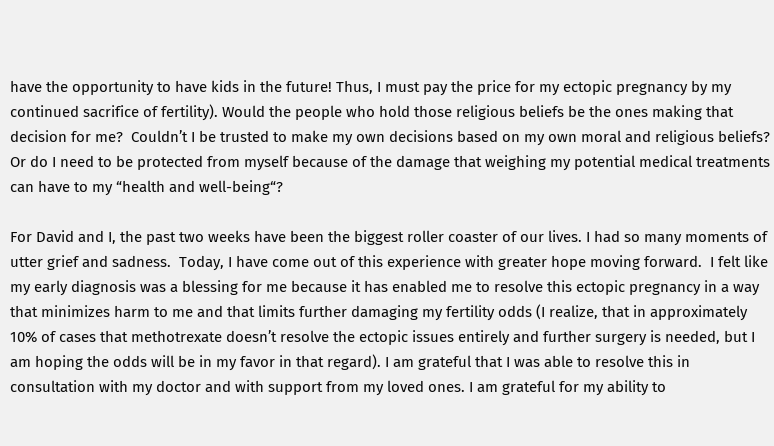have the opportunity to have kids in the future! Thus, I must pay the price for my ectopic pregnancy by my continued sacrifice of fertility). Would the people who hold those religious beliefs be the ones making that decision for me?  Couldn’t I be trusted to make my own decisions based on my own moral and religious beliefs? Or do I need to be protected from myself because of the damage that weighing my potential medical treatments can have to my “health and well-being“?

For David and I, the past two weeks have been the biggest roller coaster of our lives. I had so many moments of utter grief and sadness.  Today, I have come out of this experience with greater hope moving forward.  I felt like my early diagnosis was a blessing for me because it has enabled me to resolve this ectopic pregnancy in a way that minimizes harm to me and that limits further damaging my fertility odds (I realize, that in approximately 10% of cases that methotrexate doesn’t resolve the ectopic issues entirely and further surgery is needed, but I am hoping the odds will be in my favor in that regard). I am grateful that I was able to resolve this in consultation with my doctor and with support from my loved ones. I am grateful for my ability to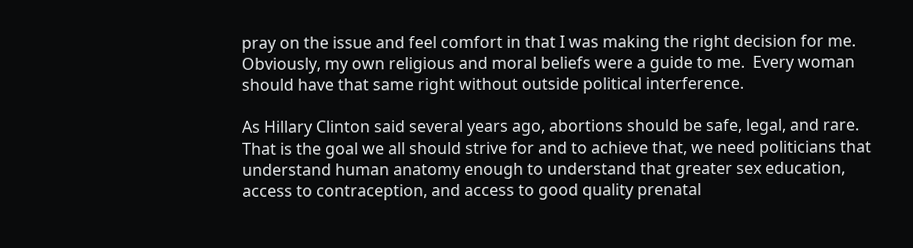pray on the issue and feel comfort in that I was making the right decision for me.  Obviously, my own religious and moral beliefs were a guide to me.  Every woman should have that same right without outside political interference.

As Hillary Clinton said several years ago, abortions should be safe, legal, and rare. That is the goal we all should strive for and to achieve that, we need politicians that understand human anatomy enough to understand that greater sex education, access to contraception, and access to good quality prenatal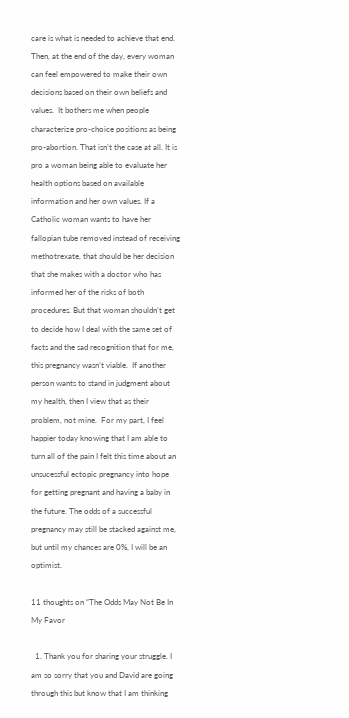care is what is needed to achieve that end.  Then, at the end of the day, every woman can feel empowered to make their own decisions based on their own beliefs and values.  It bothers me when people characterize pro-choice positions as being pro-abortion. That isn’t the case at all. It is pro a woman being able to evaluate her health options based on available information and her own values. If a Catholic woman wants to have her fallopian tube removed instead of receiving methotrexate, that should be her decision that she makes with a doctor who has informed her of the risks of both procedures. But that woman shouldn’t get to decide how I deal with the same set of facts and the sad recognition that for me, this pregnancy wasn’t viable.  If another person wants to stand in judgment about my health, then I view that as their problem, not mine.  For my part, I feel happier today knowing that I am able to turn all of the pain I felt this time about an unsucessful ectopic pregnancy into hope for getting pregnant and having a baby in the future. The odds of a successful pregnancy may still be stacked against me, but until my chances are 0%, I will be an optimist.

11 thoughts on “The Odds May Not Be In My Favor

  1. Thank you for sharing your struggle. I am so sorry that you and David are going through this but know that I am thinking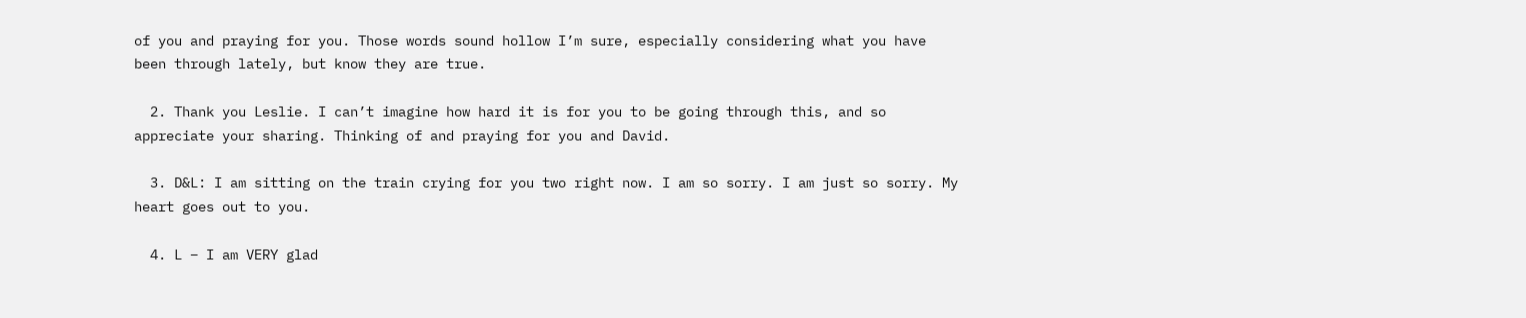of you and praying for you. Those words sound hollow I’m sure, especially considering what you have been through lately, but know they are true.

  2. Thank you Leslie. I can’t imagine how hard it is for you to be going through this, and so appreciate your sharing. Thinking of and praying for you and David.

  3. D&L: I am sitting on the train crying for you two right now. I am so sorry. I am just so sorry. My heart goes out to you.

  4. L – I am VERY glad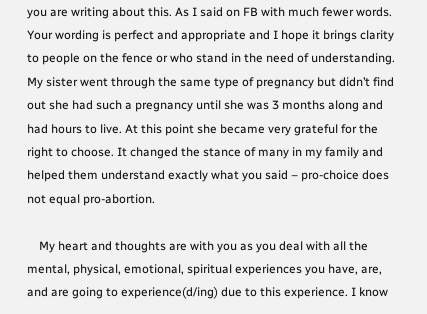you are writing about this. As I said on FB with much fewer words. Your wording is perfect and appropriate and I hope it brings clarity to people on the fence or who stand in the need of understanding. My sister went through the same type of pregnancy but didn’t find out she had such a pregnancy until she was 3 months along and had hours to live. At this point she became very grateful for the right to choose. It changed the stance of many in my family and helped them understand exactly what you said – pro-choice does not equal pro-abortion.

    My heart and thoughts are with you as you deal with all the mental, physical, emotional, spiritual experiences you have, are, and are going to experience(d/ing) due to this experience. I know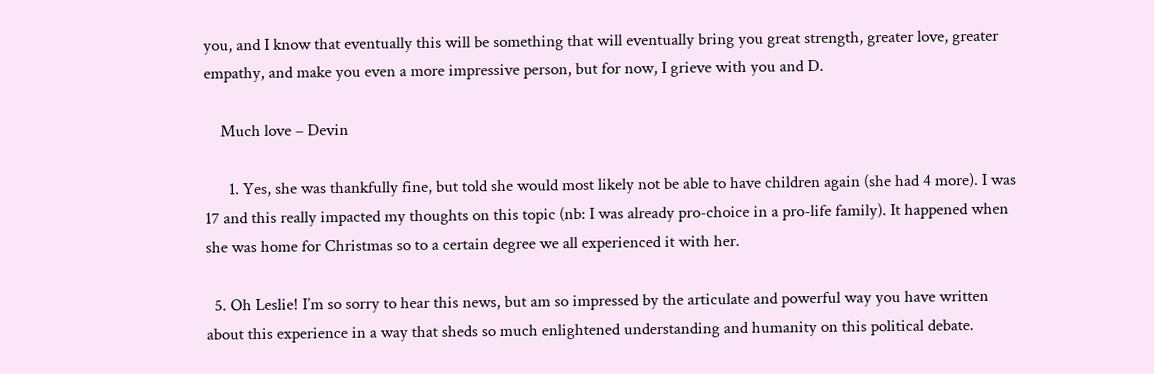you, and I know that eventually this will be something that will eventually bring you great strength, greater love, greater empathy, and make you even a more impressive person, but for now, I grieve with you and D.

    Much love – Devin

      1. Yes, she was thankfully fine, but told she would most likely not be able to have children again (she had 4 more). I was 17 and this really impacted my thoughts on this topic (nb: I was already pro-choice in a pro-life family). It happened when she was home for Christmas so to a certain degree we all experienced it with her.

  5. Oh Leslie! I’m so sorry to hear this news, but am so impressed by the articulate and powerful way you have written about this experience in a way that sheds so much enlightened understanding and humanity on this political debate.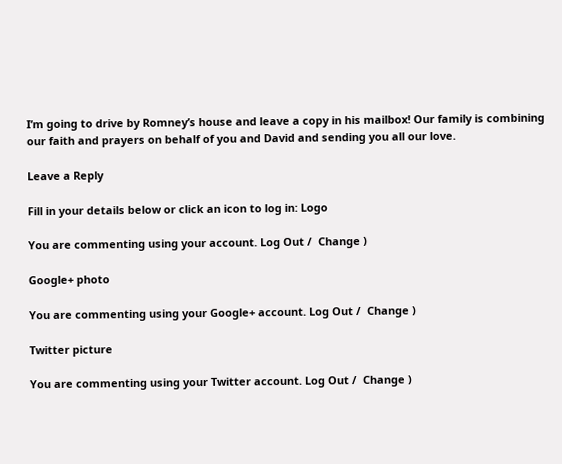I’m going to drive by Romney’s house and leave a copy in his mailbox! Our family is combining our faith and prayers on behalf of you and David and sending you all our love.

Leave a Reply

Fill in your details below or click an icon to log in: Logo

You are commenting using your account. Log Out /  Change )

Google+ photo

You are commenting using your Google+ account. Log Out /  Change )

Twitter picture

You are commenting using your Twitter account. Log Out /  Change )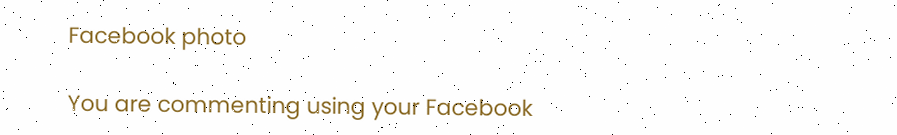Facebook photo

You are commenting using your Facebook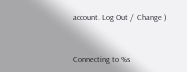account. Log Out /  Change )


Connecting to %s